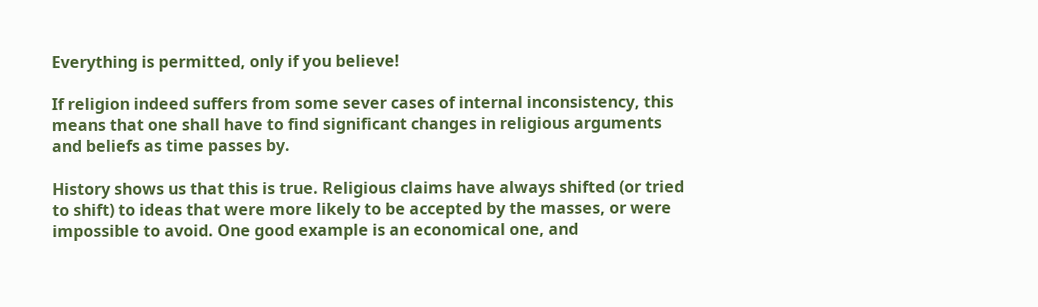Everything is permitted, only if you believe!

If religion indeed suffers from some sever cases of internal inconsistency, this means that one shall have to find significant changes in religious arguments and beliefs as time passes by.

History shows us that this is true. Religious claims have always shifted (or tried to shift) to ideas that were more likely to be accepted by the masses, or were impossible to avoid. One good example is an economical one, and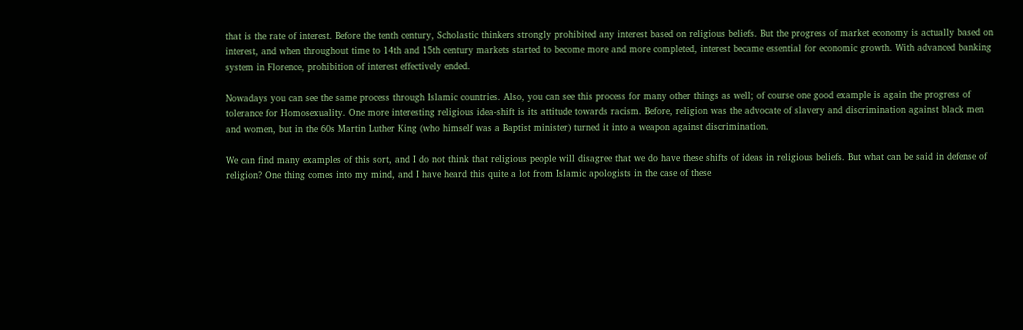that is the rate of interest. Before the tenth century, Scholastic thinkers strongly prohibited any interest based on religious beliefs. But the progress of market economy is actually based on interest, and when throughout time to 14th and 15th century markets started to become more and more completed, interest became essential for economic growth. With advanced banking system in Florence, prohibition of interest effectively ended.

Nowadays you can see the same process through Islamic countries. Also, you can see this process for many other things as well; of course one good example is again the progress of tolerance for Homosexuality. One more interesting religious idea-shift is its attitude towards racism. Before, religion was the advocate of slavery and discrimination against black men and women, but in the 60s Martin Luther King (who himself was a Baptist minister) turned it into a weapon against discrimination.

We can find many examples of this sort, and I do not think that religious people will disagree that we do have these shifts of ideas in religious beliefs. But what can be said in defense of religion? One thing comes into my mind, and I have heard this quite a lot from Islamic apologists in the case of these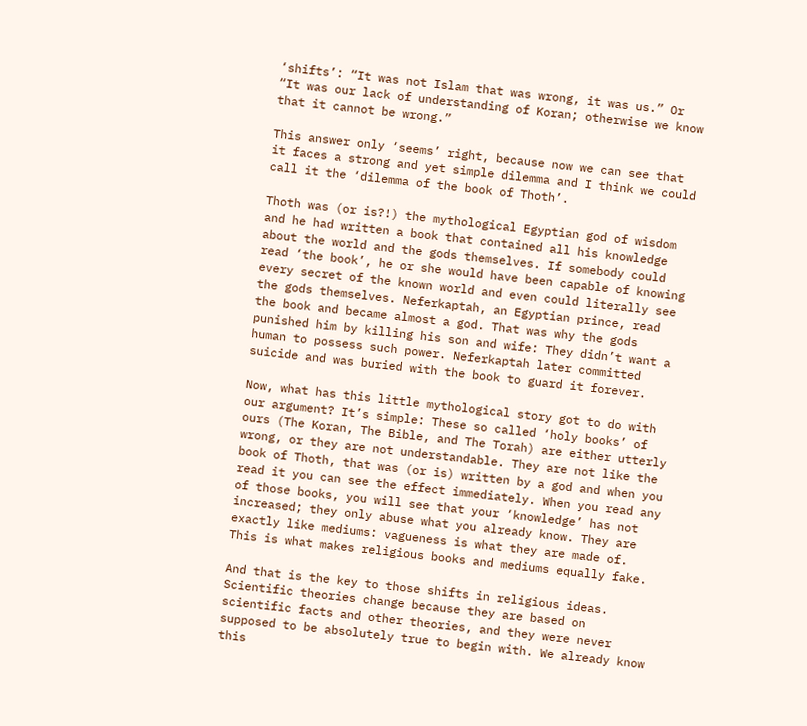‘shifts’: “It was not Islam that was wrong, it was us.” Or “It was our lack of understanding of Koran; otherwise we know that it cannot be wrong.”

This answer only ‘seems’ right, because now we can see that it faces a strong and yet simple dilemma and I think we could call it the ‘dilemma of the book of Thoth’.

Thoth was (or is?!) the mythological Egyptian god of wisdom and he had written a book that contained all his knowledge about the world and the gods themselves. If somebody could read ‘the book’, he or she would have been capable of knowing every secret of the known world and even could literally see the gods themselves. Neferkaptah, an Egyptian prince, read the book and became almost a god. That was why the gods punished him by killing his son and wife: They didn’t want a human to possess such power. Neferkaptah later committed suicide and was buried with the book to guard it forever.

Now, what has this little mythological story got to do with our argument? It’s simple: These so called ‘holy books’ of ours (The Koran, The Bible, and The Torah) are either utterly wrong, or they are not understandable. They are not like the book of Thoth, that was (or is) written by a god and when you read it you can see the effect immediately. When you read any of those books, you will see that your ‘knowledge’ has not increased; they only abuse what you already know. They are exactly like mediums: vagueness is what they are made of. This is what makes religious books and mediums equally fake.

And that is the key to those shifts in religious ideas. Scientific theories change because they are based on scientific facts and other theories, and they were never supposed to be absolutely true to begin with. We already know this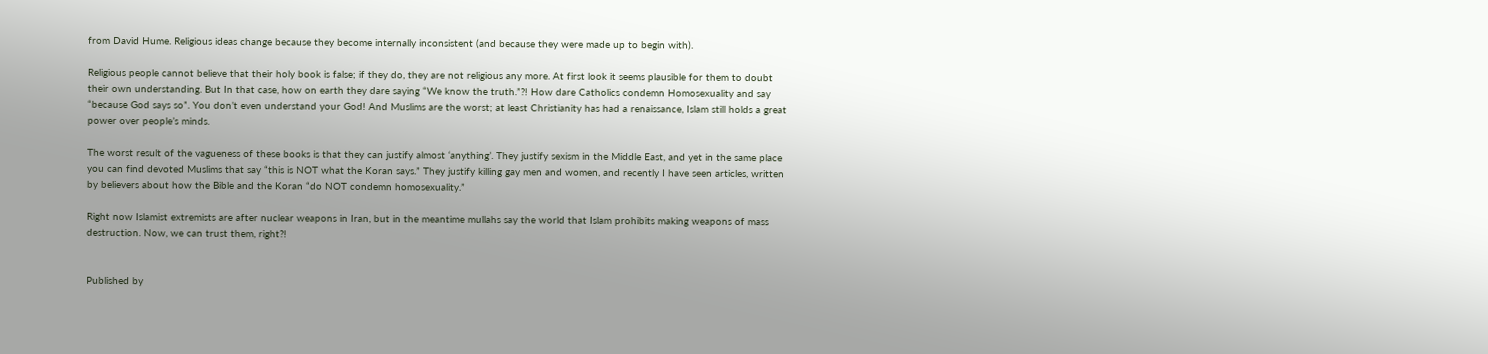from David Hume. Religious ideas change because they become internally inconsistent (and because they were made up to begin with).

Religious people cannot believe that their holy book is false; if they do, they are not religious any more. At first look it seems plausible for them to doubt their own understanding. But In that case, how on earth they dare saying “We know the truth.”?! How dare Catholics condemn Homosexuality and say “because God says so”. You don’t even understand your God! And Muslims are the worst; at least Christianity has had a renaissance, Islam still holds a great power over people’s minds.

The worst result of the vagueness of these books is that they can justify almost ‘anything’. They justify sexism in the Middle East, and yet in the same place you can find devoted Muslims that say “this is NOT what the Koran says.” They justify killing gay men and women, and recently I have seen articles, written by believers about how the Bible and the Koran “do NOT condemn homosexuality.”

Right now Islamist extremists are after nuclear weapons in Iran, but in the meantime mullahs say the world that Islam prohibits making weapons of mass destruction. Now, we can trust them, right?!


Published by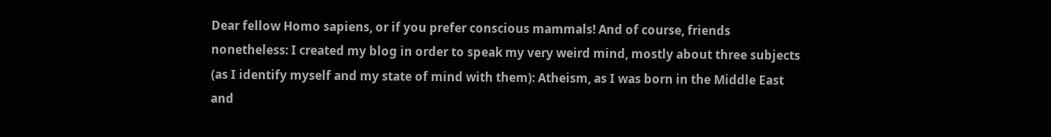Dear fellow Homo sapiens, or if you prefer conscious mammals! And of course, friends nonetheless: I created my blog in order to speak my very weird mind, mostly about three subjects (as I identify myself and my state of mind with them): Atheism, as I was born in the Middle East and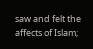saw and felt the affects of Islam;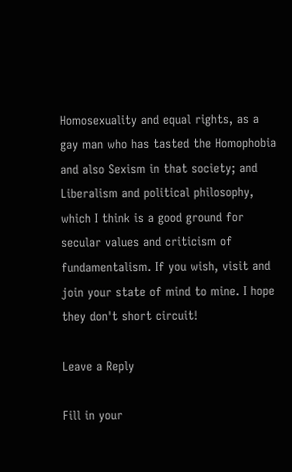Homosexuality and equal rights, as a gay man who has tasted the Homophobia and also Sexism in that society; and Liberalism and political philosophy, which I think is a good ground for secular values and criticism of fundamentalism. If you wish, visit and join your state of mind to mine. I hope they don't short circuit!

Leave a Reply

Fill in your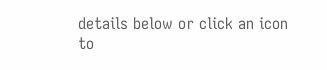details below or click an icon to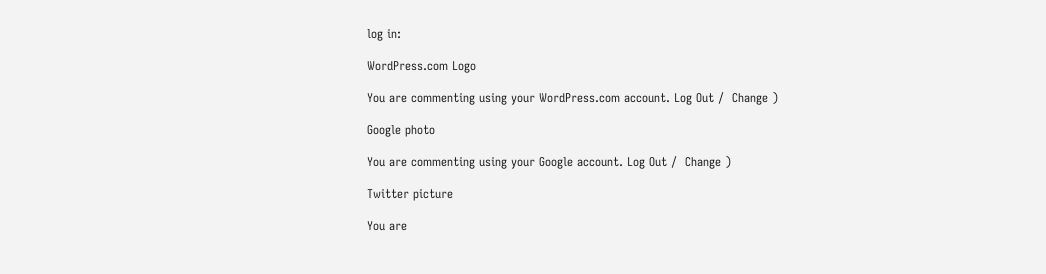log in:

WordPress.com Logo

You are commenting using your WordPress.com account. Log Out /  Change )

Google photo

You are commenting using your Google account. Log Out /  Change )

Twitter picture

You are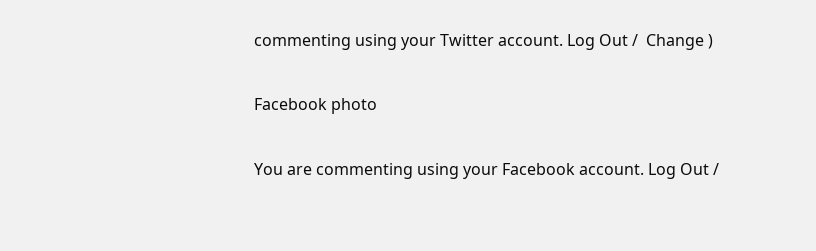commenting using your Twitter account. Log Out /  Change )

Facebook photo

You are commenting using your Facebook account. Log Out /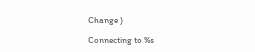Change )

Connecting to %s